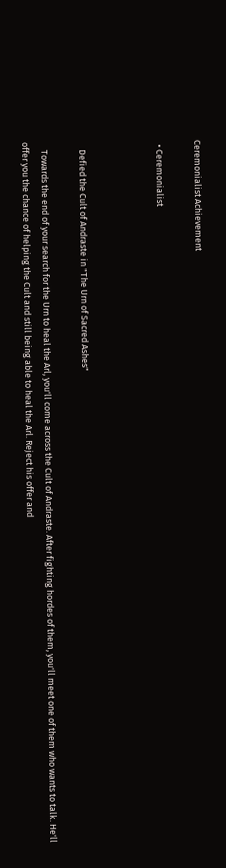Ceremonialist Achievement

  • Ceremonialist



    Defied the Cult of Andraste in "The Urn of Sacred Ashes"

    Towards the end of your search for the Urn to heal the Arl, you'll come across the Cult of Andraste. After fighting hordes of them, you'll meet one of them who wants to talk. He'll offer you the chance of helping the Cult and still being able to heal the Arl. Reject his offer and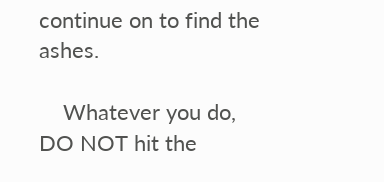continue on to find the ashes.

    Whatever you do, DO NOT hit the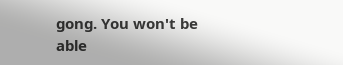gong. You won't be able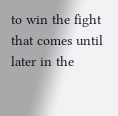to win the fight that comes until later in the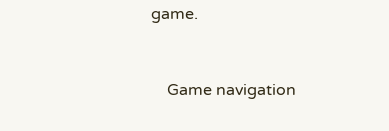game.


    Game navigation